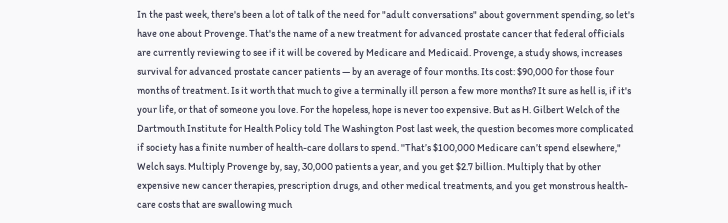In the past week, there's been a lot of talk of the need for "adult conversations" about government spending, so let's have one about Provenge. That's the name of a new treatment for advanced prostate cancer that federal officials are currently reviewing to see if it will be covered by Medicare and Medicaid. Provenge, a study shows, increases survival for advanced prostate cancer patients — by an average of four months. Its cost: $90,000 for those four months of treatment. Is it worth that much to give a terminally ill person a few more months? It sure as hell is, if it's your life, or that of someone you love. For the hopeless, hope is never too expensive. But as H. Gilbert Welch of the Dartmouth Institute for Health Policy told The Washington Post last week, the question becomes more complicated if society has a finite number of health-care dollars to spend. ''That’s $100,000 Medicare can’t spend elsewhere," Welch says. Multiply Provenge by, say, 30,000 patients a year, and you get $2.7 billion. Multiply that by other expensive new cancer therapies, prescription drugs, and other medical treatments, and you get monstrous health-care costs that are swallowing much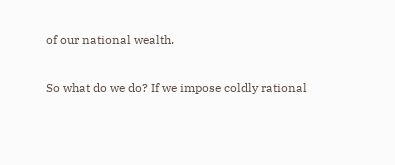of our national wealth.

So what do we do? If we impose coldly rational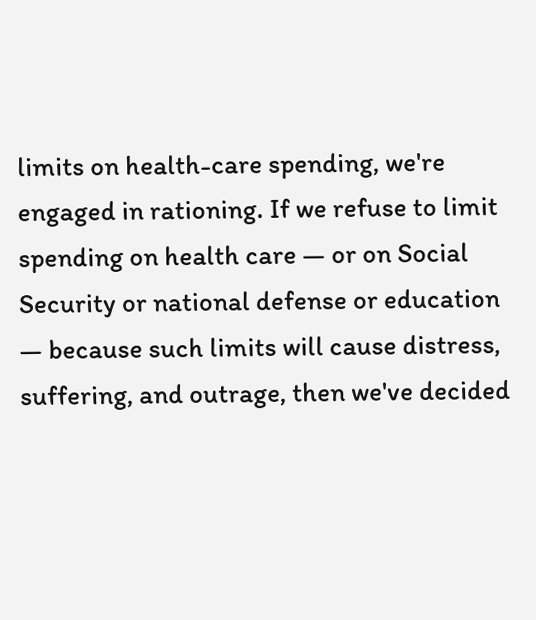limits on health-care spending, we're engaged in rationing. If we refuse to limit spending on health care — or on Social Security or national defense or education — because such limits will cause distress, suffering, and outrage, then we've decided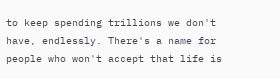to keep spending trillions we don't have, endlessly. There's a name for people who won't accept that life is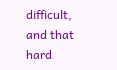difficult, and that hard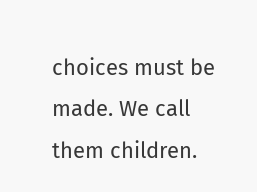choices must be made. We call them children.